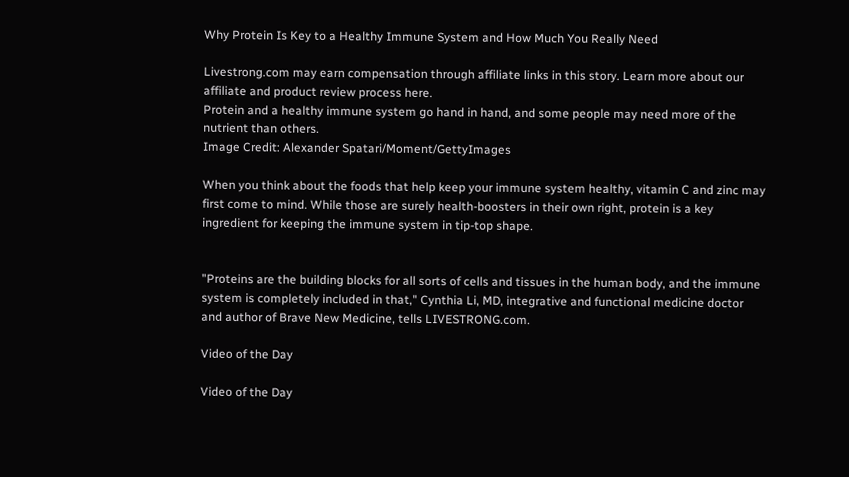Why Protein Is Key to a Healthy Immune System and How Much You Really Need

Livestrong.com may earn compensation through affiliate links in this story. Learn more about our affiliate and product review process here.
Protein and a healthy immune system go hand in hand, and some people may need more of the nutrient than others.
Image Credit: Alexander Spatari/Moment/GettyImages

When you think about the foods that help keep your immune system healthy, vitamin C and zinc may first come to mind. While those are surely health-boosters in their own right, protein is a key ingredient for keeping the immune system in tip-top shape.


"Proteins are the building blocks for all sorts of cells and tissues in the human body, and the immune system is completely included in that," Cynthia Li, MD, integrative and functional medicine doctor and author of Brave New Medicine, tells LIVESTRONG.com.

Video of the Day

Video of the Day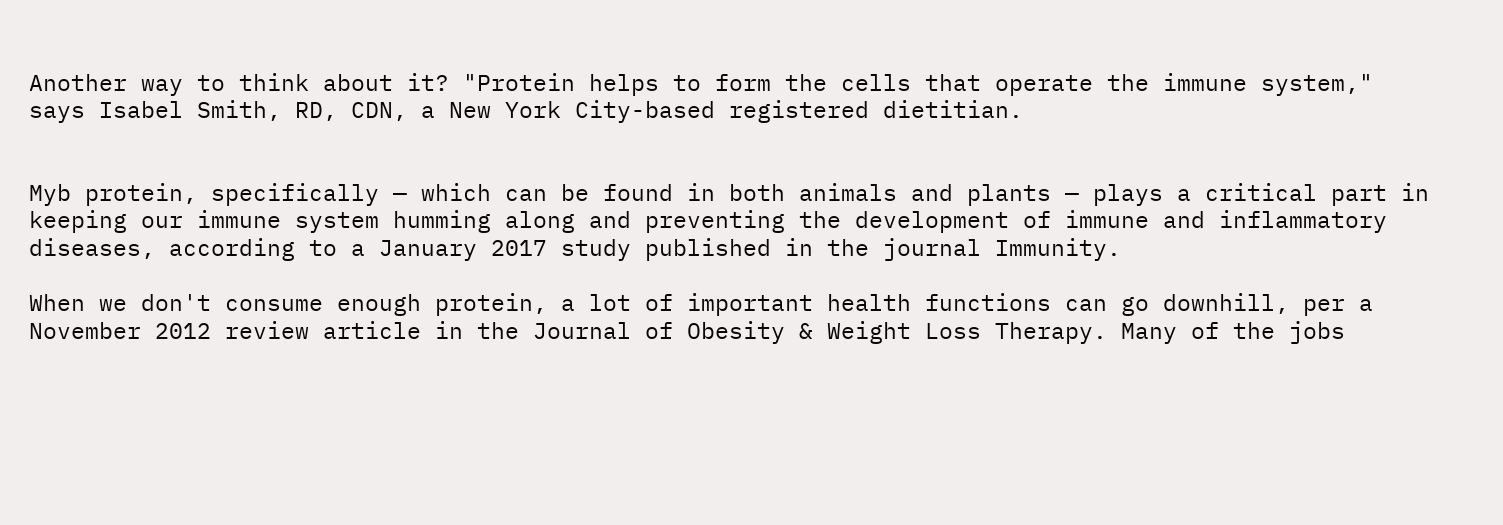Another way to think about it? "Protein helps to form the cells that operate the immune system," says Isabel Smith, RD, CDN, a New York City-based registered dietitian.


Myb protein, specifically — which can be found in both animals and plants — plays a critical part in keeping our immune system humming along and preventing the development of immune and inflammatory diseases, according to a January 2017 study published in the journal Immunity.

When we don't consume enough protein, a lot of important health functions can go downhill, per a November 2012 review article in the Journal of Obesity & Weight Loss Therapy. Many of the jobs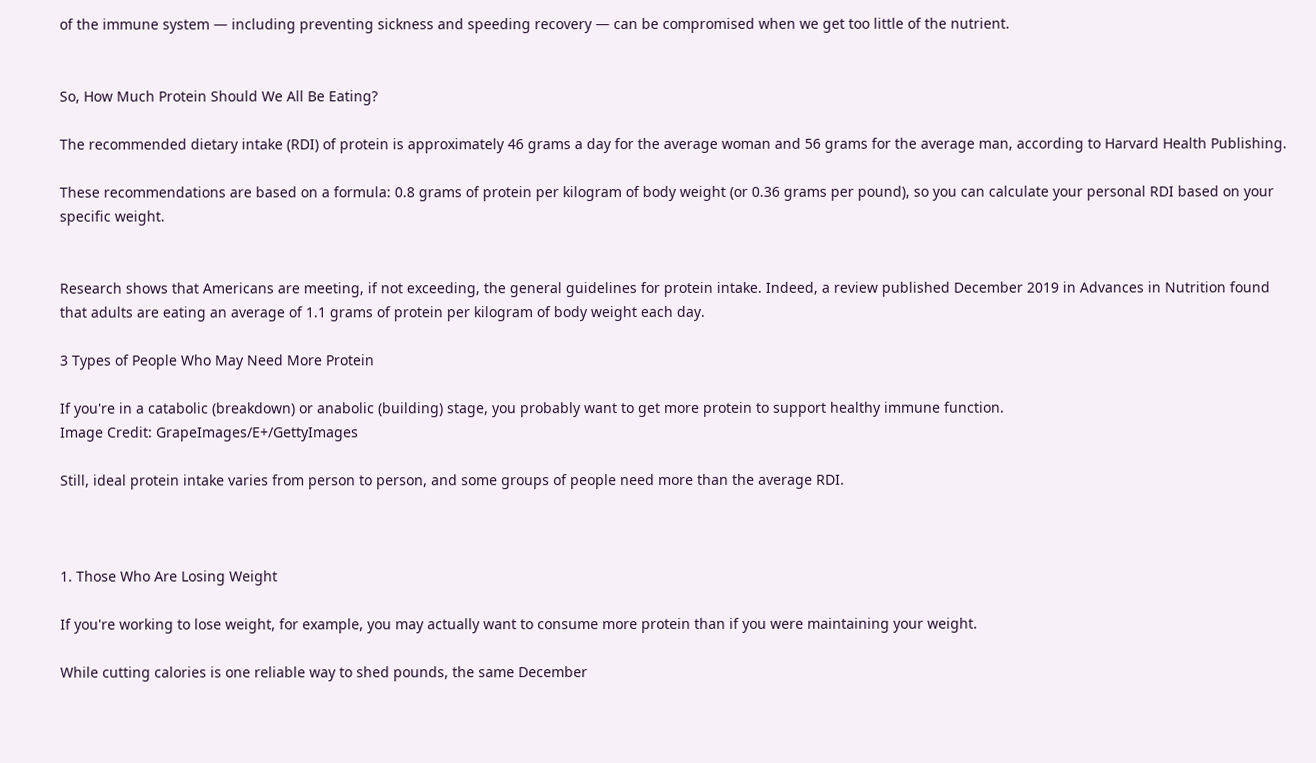of the immune system — including preventing sickness and speeding recovery — can be compromised when we get too little of the nutrient.


So, How Much Protein Should We All Be Eating?

The recommended dietary intake (RDI) of protein is approximately 46 grams a day for the average woman and 56 grams for the average man, according to Harvard Health Publishing.

These recommendations are based on a formula: 0.8 grams of protein per kilogram of body weight (or 0.36 grams per pound), so you can calculate your personal RDI based on your specific weight.


Research shows that Americans are meeting, if not exceeding, the general guidelines for protein intake. Indeed, a review published December 2019 in Advances in Nutrition found that adults are eating an average of 1.1 grams of protein per kilogram of body weight each day.

3 Types of People Who May Need More Protein

If you're in a catabolic (breakdown) or anabolic (building) stage, you probably want to get more protein to support healthy immune function.
Image Credit: GrapeImages/E+/GettyImages

Still, ideal protein intake varies from person to person, and some groups of people need more than the average RDI.



1. Those Who Are Losing Weight

If you're working to lose weight, for example, you may actually want to consume more protein than if you were maintaining your weight.

While cutting calories is one reliable way to shed pounds, the same December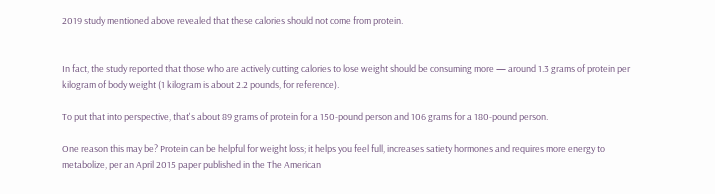2019 study mentioned above revealed that these calories should not come from protein.


In fact, the study reported that those who are actively cutting calories to lose weight should be consuming more — around 1.3 grams of protein per kilogram of body weight (1 kilogram is about 2.2 pounds, for reference).

To put that into perspective, that's about 89 grams of protein for a 150-pound person and 106 grams for a 180-pound person.

One reason this may be? Protein can be helpful for weight loss; it helps you feel full, increases satiety hormones and requires more energy to metabolize, per an April 2015 paper published in the The American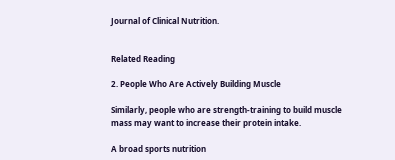Journal of Clinical Nutrition.


Related Reading

2. People Who Are Actively Building Muscle

Similarly, people who are strength-training to build muscle mass may want to increase their protein intake.

A broad sports nutrition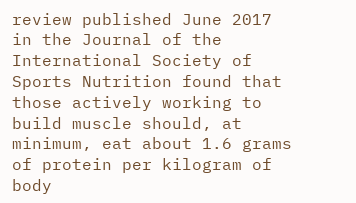review published June 2017 in the Journal of the International Society of Sports Nutrition found that those actively working to build muscle should, at minimum, eat about 1.6 grams of protein per kilogram of body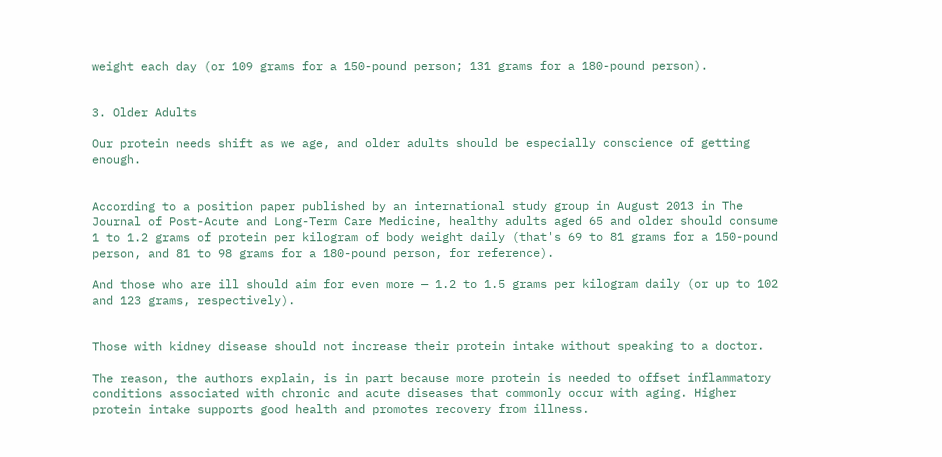weight each day (or 109 grams for a 150-pound person; 131 grams for a 180-pound person).


3. Older Adults

Our protein needs shift as we age, and older adults should be especially conscience of getting enough.


According to a position paper published by an international study group in August 2013 in The Journal of Post-Acute and Long-Term Care Medicine, healthy adults aged 65 and older should consume 1 to 1.2 grams of protein per kilogram of body weight daily (that's 69 to 81 grams for a 150-pound person, and 81 to 98 grams for a 180-pound person, for reference).

And those who are ill should aim for even more — 1.2 to 1.5 grams per kilogram daily (or up to 102 and 123 grams, respectively).


Those with kidney disease should not increase their protein intake without speaking to a doctor.

The reason, the authors explain, is in part because more protein is needed to offset inflammatory conditions associated with chronic and acute diseases that commonly occur with aging. Higher protein intake supports good health and promotes recovery from illness.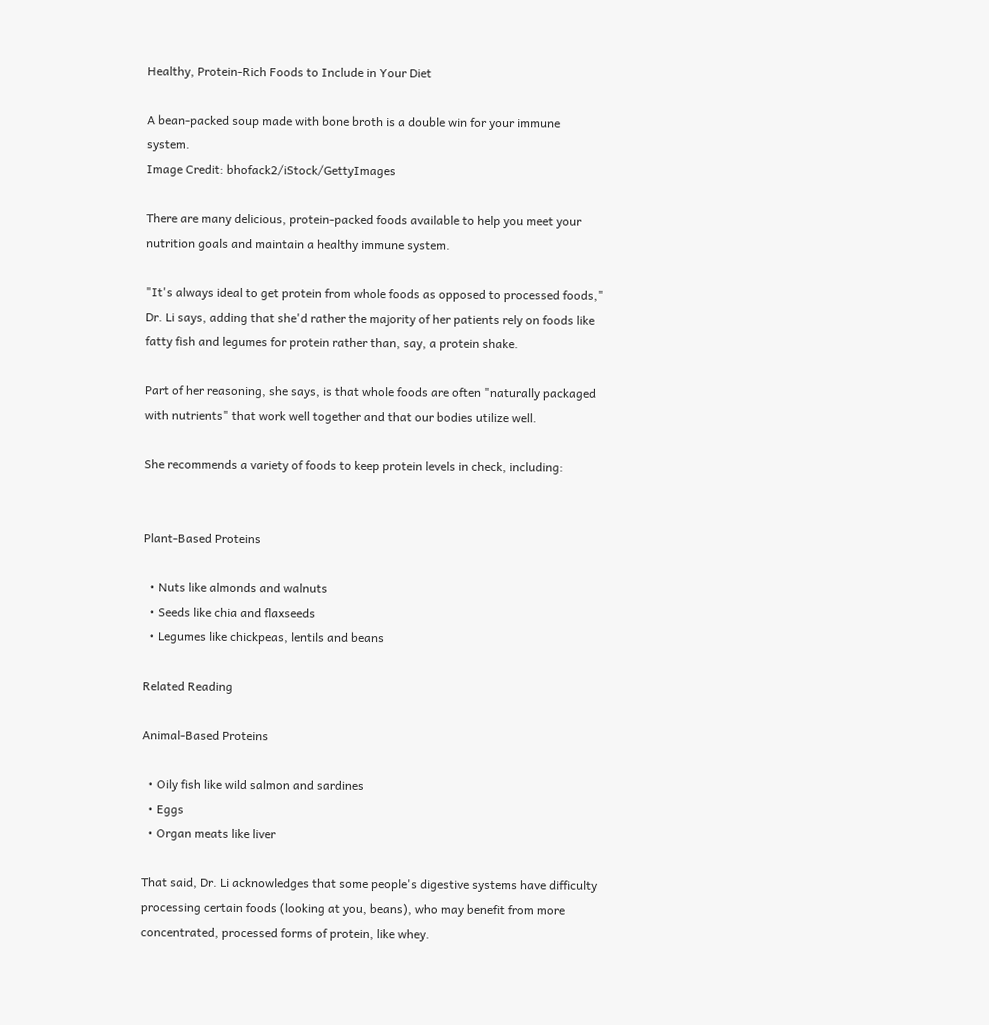Healthy, Protein-Rich Foods to Include in Your Diet

A bean-packed soup made with bone broth is a double win for your immune system.
Image Credit: bhofack2/iStock/GettyImages

There are many delicious, protein-packed foods available to help you meet your nutrition goals and maintain a healthy immune system.

"It's always ideal to get protein from whole foods as opposed to processed foods," Dr. Li says, adding that she'd rather the majority of her patients rely on foods like fatty fish and legumes for protein rather than, say, a protein shake.

Part of her reasoning, she says, is that whole foods are often "naturally packaged with nutrients" that work well together and that our bodies utilize well.

She recommends a variety of foods to keep protein levels in check, including:


Plant-Based Proteins

  • Nuts like almonds and walnuts
  • Seeds like chia and flaxseeds
  • Legumes like chickpeas, lentils and beans

Related Reading

Animal-Based Proteins

  • Oily fish like wild salmon and sardines
  • Eggs
  • Organ meats like liver

That said, Dr. Li acknowledges that some people's digestive systems have difficulty processing certain foods (looking at you, beans), who may benefit from more concentrated, processed forms of protein, like whey.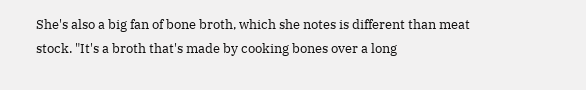She's also a big fan of bone broth, which she notes is different than meat stock. "It's a broth that's made by cooking bones over a long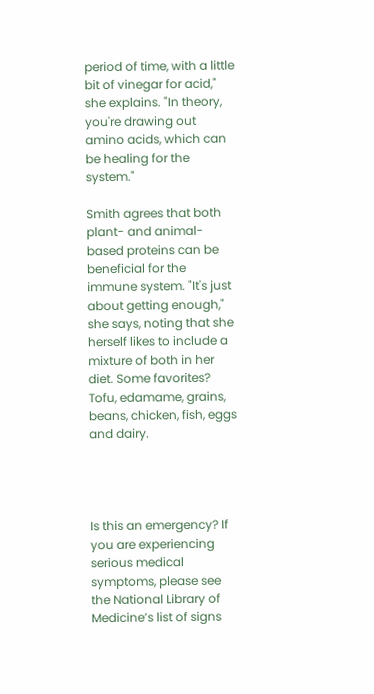period of time, with a little bit of vinegar for acid," she explains. "In theory, you're drawing out amino acids, which can be healing for the system."

Smith agrees that both plant- and animal-based proteins can be beneficial for the immune system. "It's just about getting enough," she says, noting that she herself likes to include a mixture of both in her diet. Some favorites? Tofu, edamame, grains, beans, chicken, fish, eggs and dairy.




Is this an emergency? If you are experiencing serious medical symptoms, please see the National Library of Medicine’s list of signs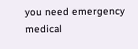you need emergency medical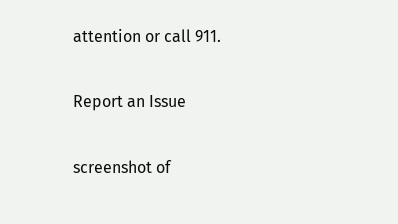attention or call 911.

Report an Issue

screenshot of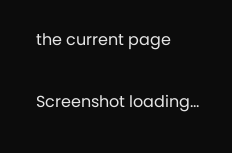the current page

Screenshot loading...